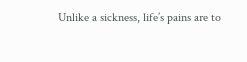Unlike a sickness, life’s pains are to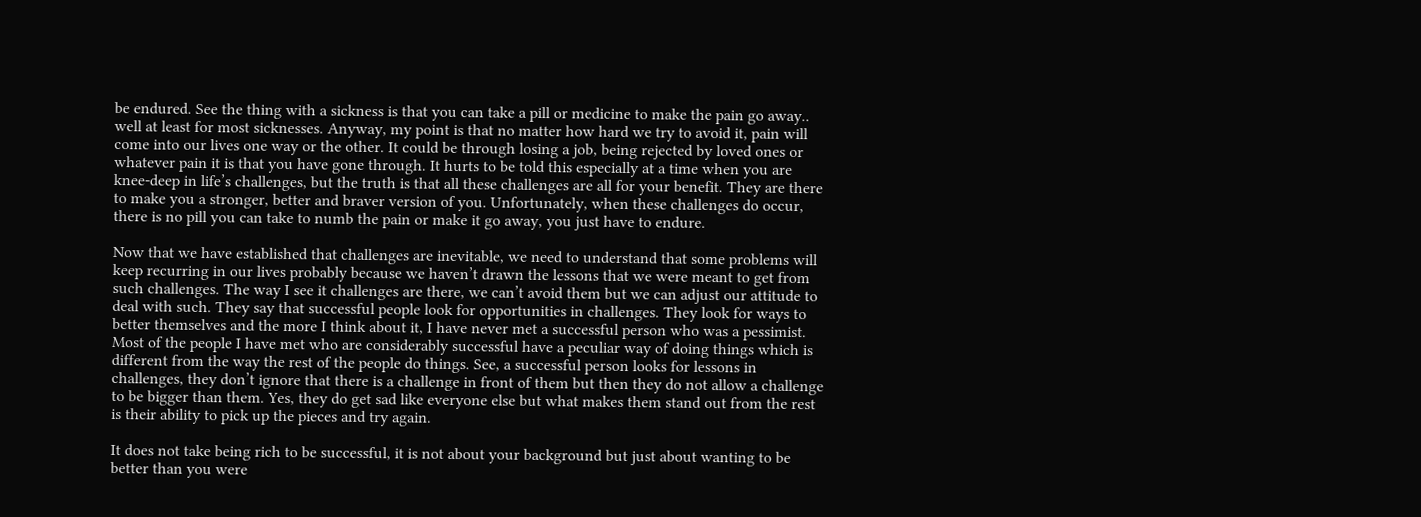be endured. See the thing with a sickness is that you can take a pill or medicine to make the pain go away.. well at least for most sicknesses. Anyway, my point is that no matter how hard we try to avoid it, pain will come into our lives one way or the other. It could be through losing a job, being rejected by loved ones or whatever pain it is that you have gone through. It hurts to be told this especially at a time when you are knee-deep in life’s challenges, but the truth is that all these challenges are all for your benefit. They are there to make you a stronger, better and braver version of you. Unfortunately, when these challenges do occur, there is no pill you can take to numb the pain or make it go away, you just have to endure.

Now that we have established that challenges are inevitable, we need to understand that some problems will keep recurring in our lives probably because we haven’t drawn the lessons that we were meant to get from such challenges. The way I see it challenges are there, we can’t avoid them but we can adjust our attitude to deal with such. They say that successful people look for opportunities in challenges. They look for ways to better themselves and the more I think about it, I have never met a successful person who was a pessimist. Most of the people I have met who are considerably successful have a peculiar way of doing things which is different from the way the rest of the people do things. See, a successful person looks for lessons in challenges, they don’t ignore that there is a challenge in front of them but then they do not allow a challenge to be bigger than them. Yes, they do get sad like everyone else but what makes them stand out from the rest is their ability to pick up the pieces and try again.

It does not take being rich to be successful, it is not about your background but just about wanting to be better than you were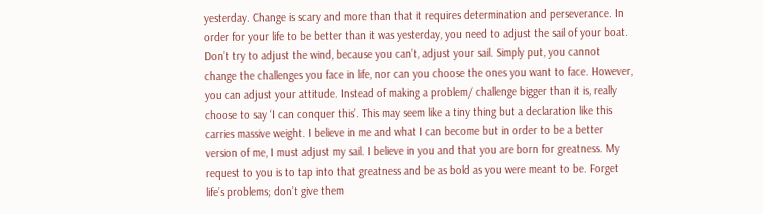yesterday. Change is scary and more than that it requires determination and perseverance. In order for your life to be better than it was yesterday, you need to adjust the sail of your boat. Don’t try to adjust the wind, because you can’t, adjust your sail. Simply put, you cannot change the challenges you face in life, nor can you choose the ones you want to face. However, you can adjust your attitude. Instead of making a problem/ challenge bigger than it is, really choose to say ‘I can conquer this’. This may seem like a tiny thing but a declaration like this carries massive weight. I believe in me and what I can become but in order to be a better version of me, I must adjust my sail. I believe in you and that you are born for greatness. My request to you is to tap into that greatness and be as bold as you were meant to be. Forget life’s problems; don’t give them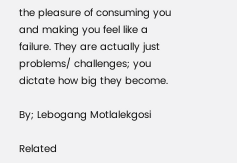the pleasure of consuming you and making you feel like a failure. They are actually just problems/ challenges; you dictate how big they become.

By; Lebogang Motlalekgosi

Related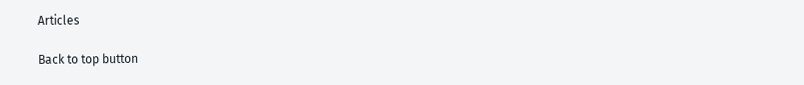Articles

Back to top button